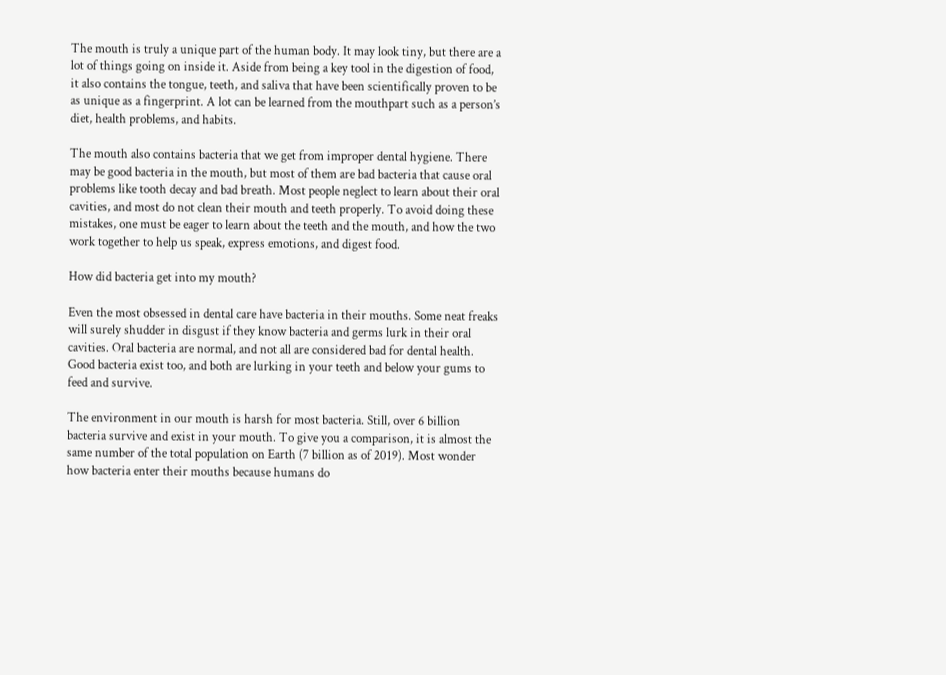The mouth is truly a unique part of the human body. It may look tiny, but there are a lot of things going on inside it. Aside from being a key tool in the digestion of food, it also contains the tongue, teeth, and saliva that have been scientifically proven to be as unique as a fingerprint. A lot can be learned from the mouthpart such as a person’s diet, health problems, and habits.

The mouth also contains bacteria that we get from improper dental hygiene. There may be good bacteria in the mouth, but most of them are bad bacteria that cause oral problems like tooth decay and bad breath. Most people neglect to learn about their oral cavities, and most do not clean their mouth and teeth properly. To avoid doing these mistakes, one must be eager to learn about the teeth and the mouth, and how the two work together to help us speak, express emotions, and digest food.

How did bacteria get into my mouth?

Even the most obsessed in dental care have bacteria in their mouths. Some neat freaks will surely shudder in disgust if they know bacteria and germs lurk in their oral cavities. Oral bacteria are normal, and not all are considered bad for dental health. Good bacteria exist too, and both are lurking in your teeth and below your gums to feed and survive.

The environment in our mouth is harsh for most bacteria. Still, over 6 billion bacteria survive and exist in your mouth. To give you a comparison, it is almost the same number of the total population on Earth (7 billion as of 2019). Most wonder how bacteria enter their mouths because humans do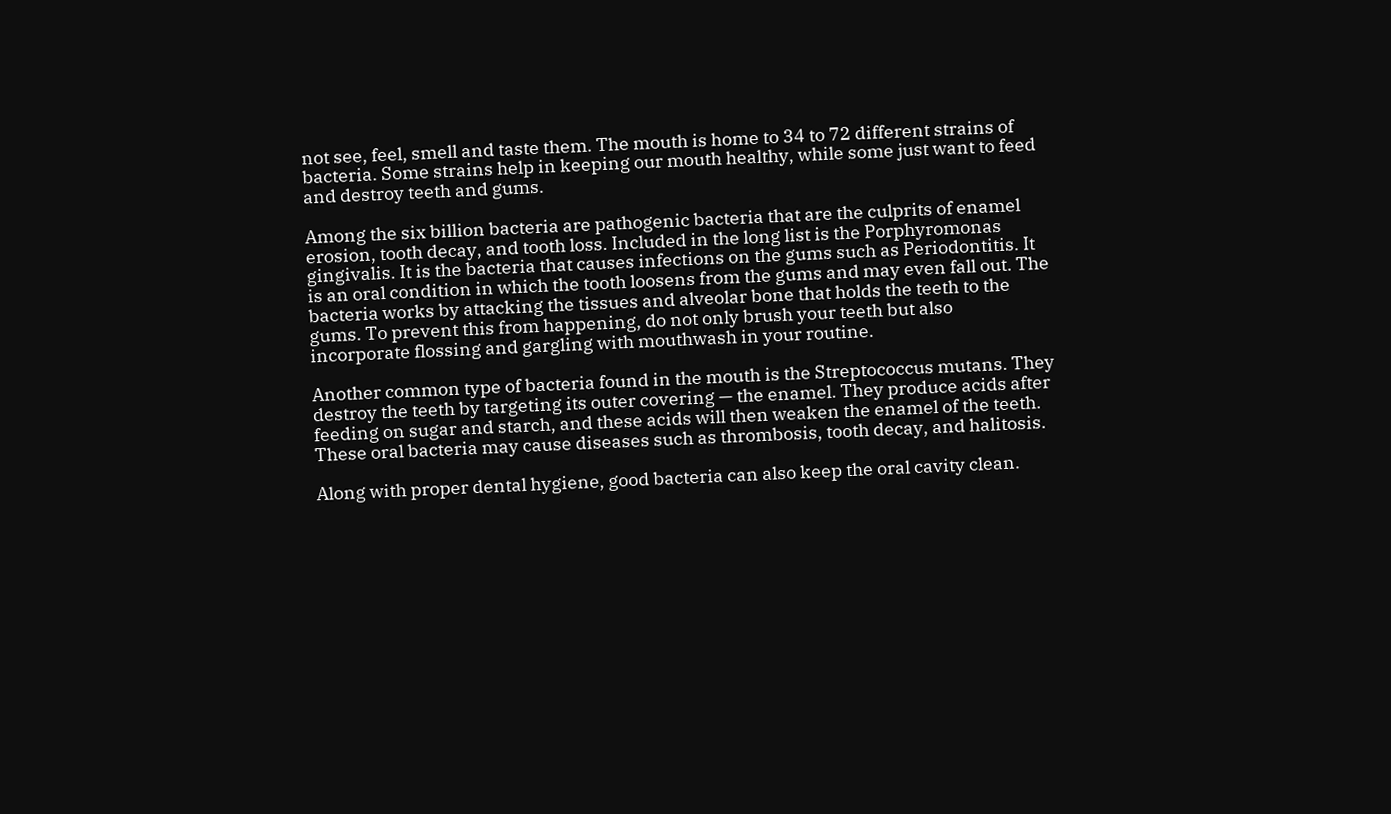not see, feel, smell and taste them. The mouth is home to 34 to 72 different strains of bacteria. Some strains help in keeping our mouth healthy, while some just want to feed and destroy teeth and gums.

Among the six billion bacteria are pathogenic bacteria that are the culprits of enamel erosion, tooth decay, and tooth loss. Included in the long list is the Porphyromonas gingivalis. It is the bacteria that causes infections on the gums such as Periodontitis. It is an oral condition in which the tooth loosens from the gums and may even fall out. The bacteria works by attacking the tissues and alveolar bone that holds the teeth to the gums. To prevent this from happening, do not only brush your teeth but also incorporate flossing and gargling with mouthwash in your routine.

Another common type of bacteria found in the mouth is the Streptococcus mutans. They destroy the teeth by targeting its outer covering — the enamel. They produce acids after feeding on sugar and starch, and these acids will then weaken the enamel of the teeth. These oral bacteria may cause diseases such as thrombosis, tooth decay, and halitosis.

Along with proper dental hygiene, good bacteria can also keep the oral cavity clean.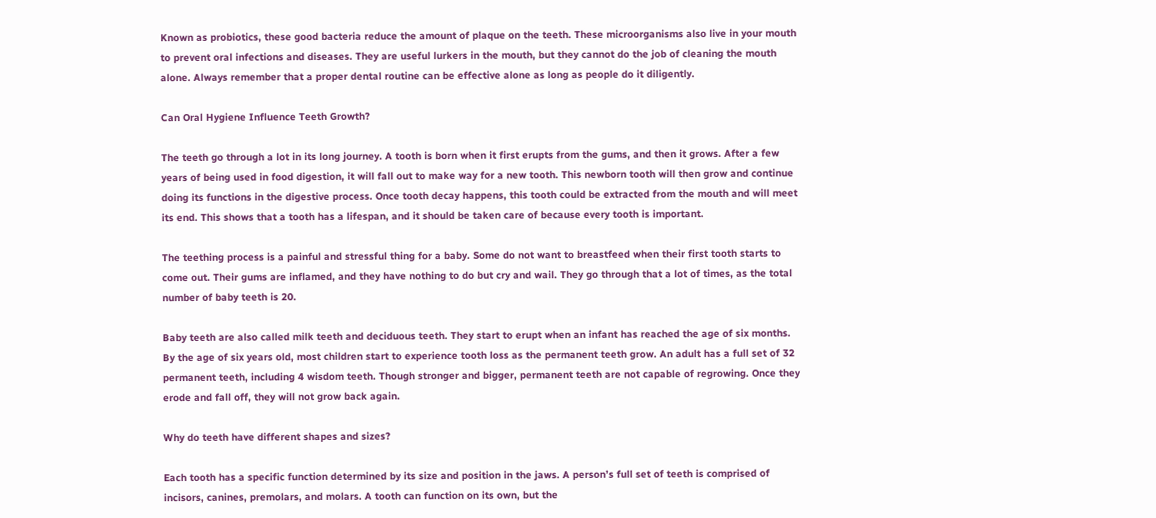Known as probiotics, these good bacteria reduce the amount of plaque on the teeth. These microorganisms also live in your mouth to prevent oral infections and diseases. They are useful lurkers in the mouth, but they cannot do the job of cleaning the mouth alone. Always remember that a proper dental routine can be effective alone as long as people do it diligently.

Can Oral Hygiene Influence Teeth Growth?

The teeth go through a lot in its long journey. A tooth is born when it first erupts from the gums, and then it grows. After a few years of being used in food digestion, it will fall out to make way for a new tooth. This newborn tooth will then grow and continue doing its functions in the digestive process. Once tooth decay happens, this tooth could be extracted from the mouth and will meet its end. This shows that a tooth has a lifespan, and it should be taken care of because every tooth is important.

The teething process is a painful and stressful thing for a baby. Some do not want to breastfeed when their first tooth starts to come out. Their gums are inflamed, and they have nothing to do but cry and wail. They go through that a lot of times, as the total number of baby teeth is 20.

Baby teeth are also called milk teeth and deciduous teeth. They start to erupt when an infant has reached the age of six months. By the age of six years old, most children start to experience tooth loss as the permanent teeth grow. An adult has a full set of 32 permanent teeth, including 4 wisdom teeth. Though stronger and bigger, permanent teeth are not capable of regrowing. Once they erode and fall off, they will not grow back again.

Why do teeth have different shapes and sizes?

Each tooth has a specific function determined by its size and position in the jaws. A person’s full set of teeth is comprised of incisors, canines, premolars, and molars. A tooth can function on its own, but the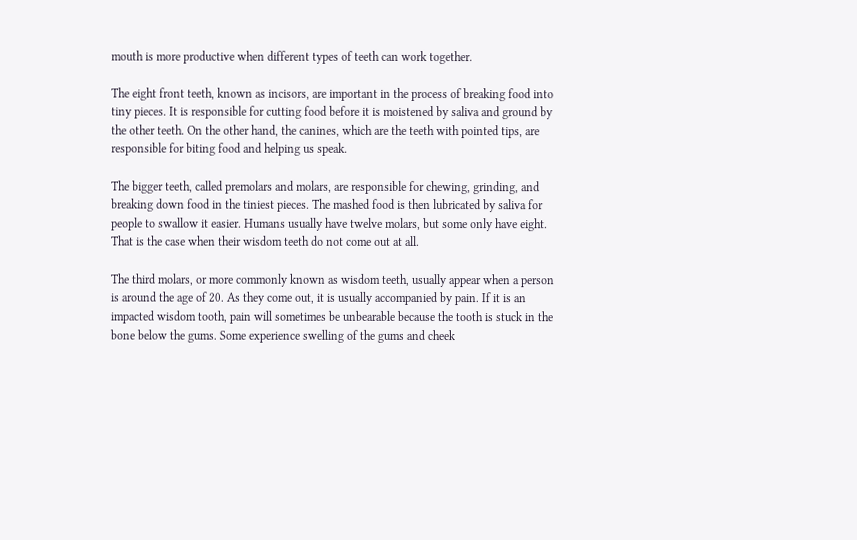mouth is more productive when different types of teeth can work together.

The eight front teeth, known as incisors, are important in the process of breaking food into tiny pieces. It is responsible for cutting food before it is moistened by saliva and ground by the other teeth. On the other hand, the canines, which are the teeth with pointed tips, are responsible for biting food and helping us speak.

The bigger teeth, called premolars and molars, are responsible for chewing, grinding, and breaking down food in the tiniest pieces. The mashed food is then lubricated by saliva for people to swallow it easier. Humans usually have twelve molars, but some only have eight. That is the case when their wisdom teeth do not come out at all.

The third molars, or more commonly known as wisdom teeth, usually appear when a person is around the age of 20. As they come out, it is usually accompanied by pain. If it is an impacted wisdom tooth, pain will sometimes be unbearable because the tooth is stuck in the bone below the gums. Some experience swelling of the gums and cheek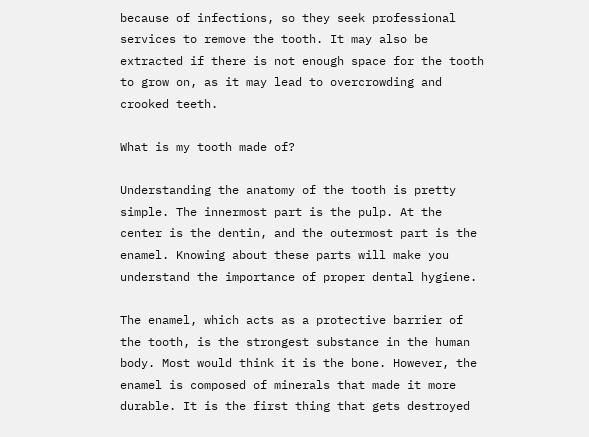because of infections, so they seek professional services to remove the tooth. It may also be extracted if there is not enough space for the tooth to grow on, as it may lead to overcrowding and crooked teeth.

What is my tooth made of?

Understanding the anatomy of the tooth is pretty simple. The innermost part is the pulp. At the center is the dentin, and the outermost part is the enamel. Knowing about these parts will make you understand the importance of proper dental hygiene.

The enamel, which acts as a protective barrier of the tooth, is the strongest substance in the human body. Most would think it is the bone. However, the enamel is composed of minerals that made it more durable. It is the first thing that gets destroyed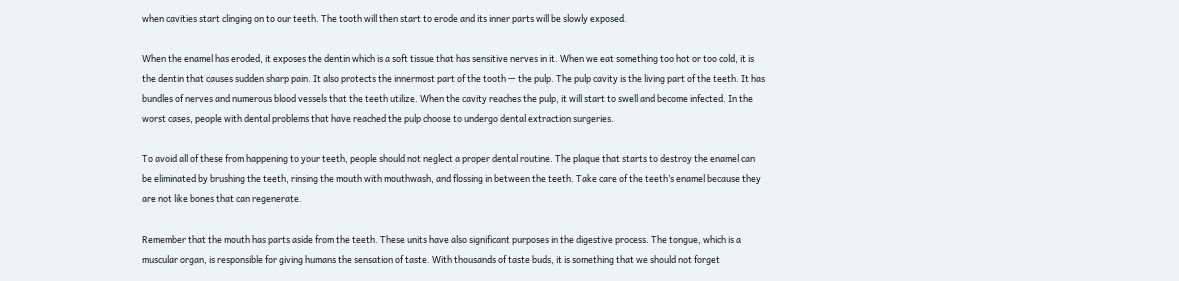when cavities start clinging on to our teeth. The tooth will then start to erode and its inner parts will be slowly exposed.

When the enamel has eroded, it exposes the dentin which is a soft tissue that has sensitive nerves in it. When we eat something too hot or too cold, it is the dentin that causes sudden sharp pain. It also protects the innermost part of the tooth — the pulp. The pulp cavity is the living part of the teeth. It has bundles of nerves and numerous blood vessels that the teeth utilize. When the cavity reaches the pulp, it will start to swell and become infected. In the worst cases, people with dental problems that have reached the pulp choose to undergo dental extraction surgeries.

To avoid all of these from happening to your teeth, people should not neglect a proper dental routine. The plaque that starts to destroy the enamel can be eliminated by brushing the teeth, rinsing the mouth with mouthwash, and flossing in between the teeth. Take care of the teeth’s enamel because they are not like bones that can regenerate.

Remember that the mouth has parts aside from the teeth. These units have also significant purposes in the digestive process. The tongue, which is a muscular organ, is responsible for giving humans the sensation of taste. With thousands of taste buds, it is something that we should not forget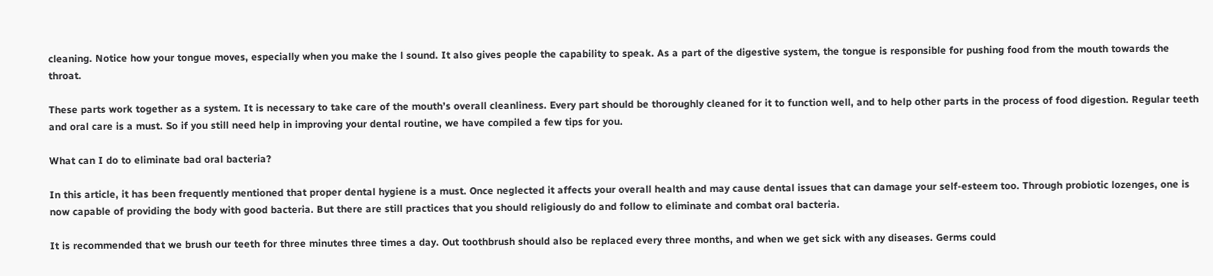cleaning. Notice how your tongue moves, especially when you make the l sound. It also gives people the capability to speak. As a part of the digestive system, the tongue is responsible for pushing food from the mouth towards the throat.

These parts work together as a system. It is necessary to take care of the mouth’s overall cleanliness. Every part should be thoroughly cleaned for it to function well, and to help other parts in the process of food digestion. Regular teeth and oral care is a must. So if you still need help in improving your dental routine, we have compiled a few tips for you.

What can I do to eliminate bad oral bacteria?

In this article, it has been frequently mentioned that proper dental hygiene is a must. Once neglected it affects your overall health and may cause dental issues that can damage your self-esteem too. Through probiotic lozenges, one is now capable of providing the body with good bacteria. But there are still practices that you should religiously do and follow to eliminate and combat oral bacteria.

It is recommended that we brush our teeth for three minutes three times a day. Out toothbrush should also be replaced every three months, and when we get sick with any diseases. Germs could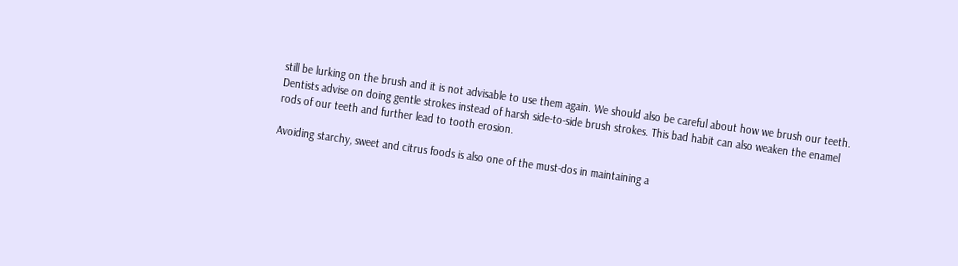still be lurking on the brush and it is not advisable to use them again. We should also be careful about how we brush our teeth. Dentists advise on doing gentle strokes instead of harsh side-to-side brush strokes. This bad habit can also weaken the enamel rods of our teeth and further lead to tooth erosion.

Avoiding starchy, sweet and citrus foods is also one of the must-dos in maintaining a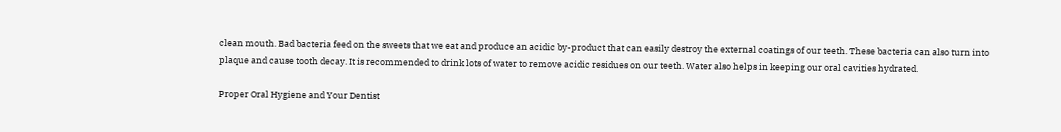clean mouth. Bad bacteria feed on the sweets that we eat and produce an acidic by-product that can easily destroy the external coatings of our teeth. These bacteria can also turn into plaque and cause tooth decay. It is recommended to drink lots of water to remove acidic residues on our teeth. Water also helps in keeping our oral cavities hydrated.

Proper Oral Hygiene and Your Dentist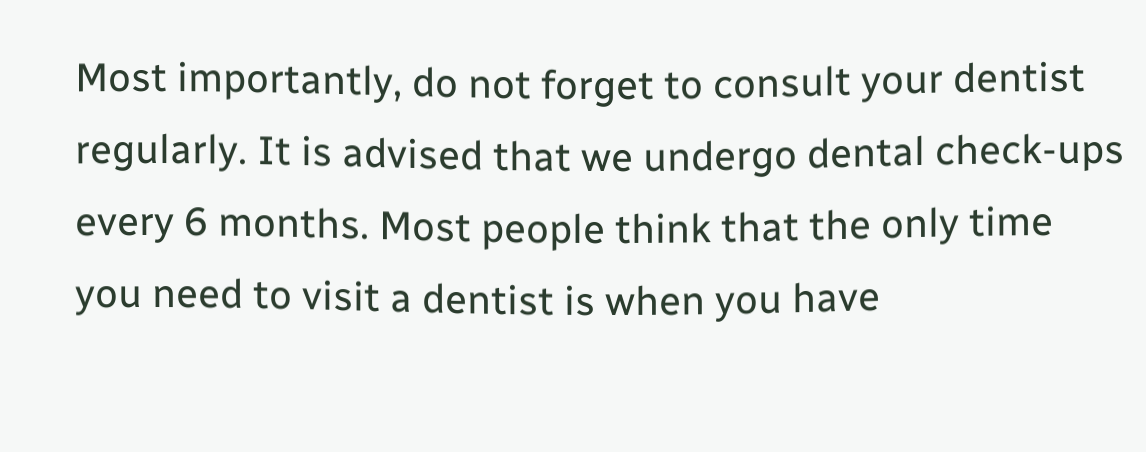Most importantly, do not forget to consult your dentist regularly. It is advised that we undergo dental check-ups every 6 months. Most people think that the only time you need to visit a dentist is when you have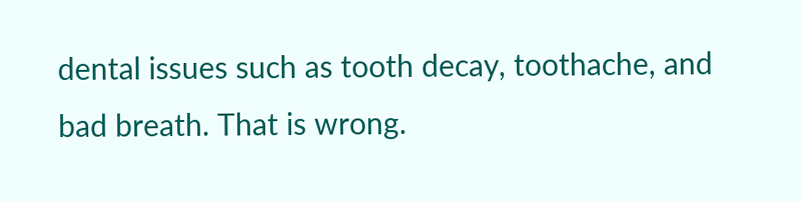dental issues such as tooth decay, toothache, and bad breath. That is wrong.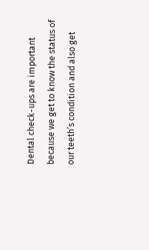Dental check-ups are important because we get to know the status of our teeth’s condition and also get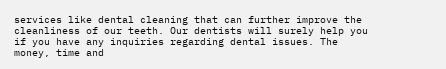services like dental cleaning that can further improve the cleanliness of our teeth. Our dentists will surely help you if you have any inquiries regarding dental issues. The money, time and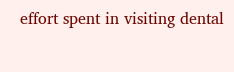effort spent in visiting dental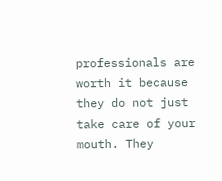professionals are worth it because they do not just take care of your mouth. They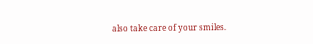also take care of your smiles.